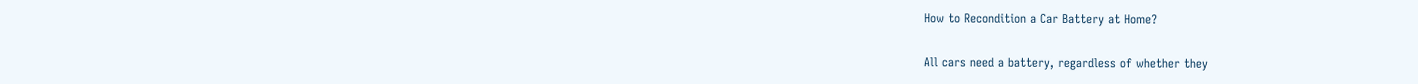How to Recondition a Car Battery at Home?

All cars need a battery, regardless of whether they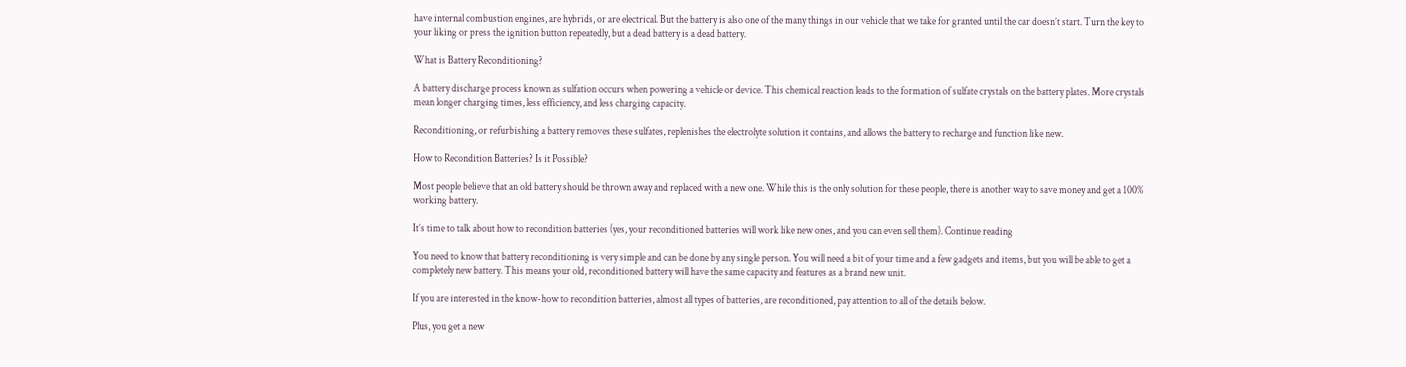have internal combustion engines, are hybrids, or are electrical. But the battery is also one of the many things in our vehicle that we take for granted until the car doesn’t start. Turn the key to your liking or press the ignition button repeatedly, but a dead battery is a dead battery.

What is Battery Reconditioning?

A battery discharge process known as sulfation occurs when powering a vehicle or device. This chemical reaction leads to the formation of sulfate crystals on the battery plates. More crystals mean longer charging times, less efficiency, and less charging capacity.

Reconditioning, or refurbishing a battery removes these sulfates, replenishes the electrolyte solution it contains, and allows the battery to recharge and function like new.

How to Recondition Batteries? Is it Possible?

Most people believe that an old battery should be thrown away and replaced with a new one. While this is the only solution for these people, there is another way to save money and get a 100% working battery.

It’s time to talk about how to recondition batteries (yes, your reconditioned batteries will work like new ones, and you can even sell them). Continue reading

You need to know that battery reconditioning is very simple and can be done by any single person. You will need a bit of your time and a few gadgets and items, but you will be able to get a completely new battery. This means your old, reconditioned battery will have the same capacity and features as a brand new unit.

If you are interested in the know-how to recondition batteries, almost all types of batteries, are reconditioned, pay attention to all of the details below.

Plus, you get a new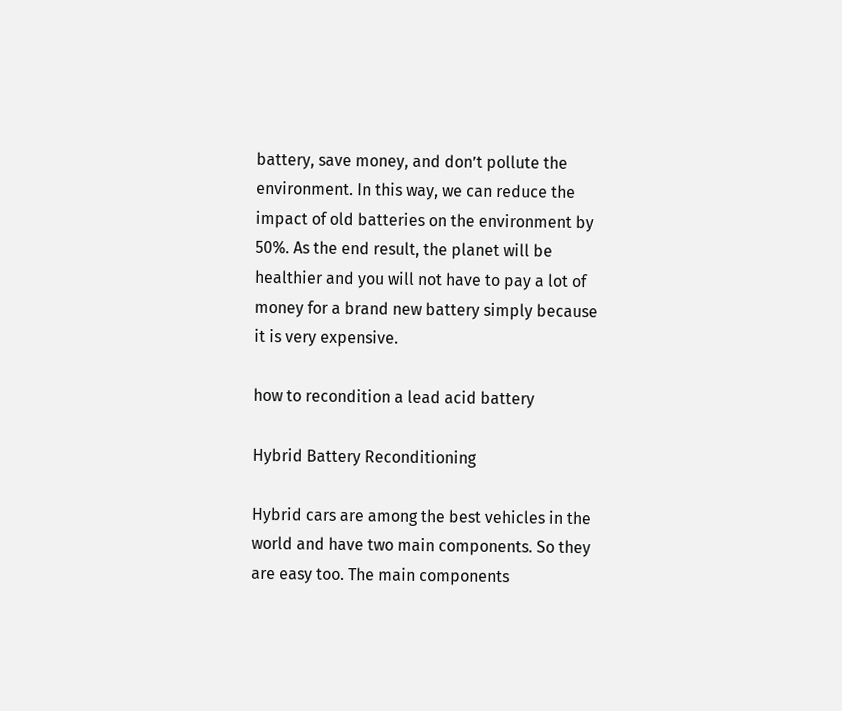battery, save money, and don’t pollute the environment. In this way, we can reduce the impact of old batteries on the environment by 50%. As the end result, the planet will be healthier and you will not have to pay a lot of money for a brand new battery simply because it is very expensive.

how to recondition a lead acid battery

Hybrid Battery Reconditioning

Hybrid cars are among the best vehicles in the world and have two main components. So they are easy too. The main components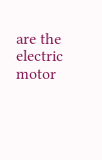are the electric motor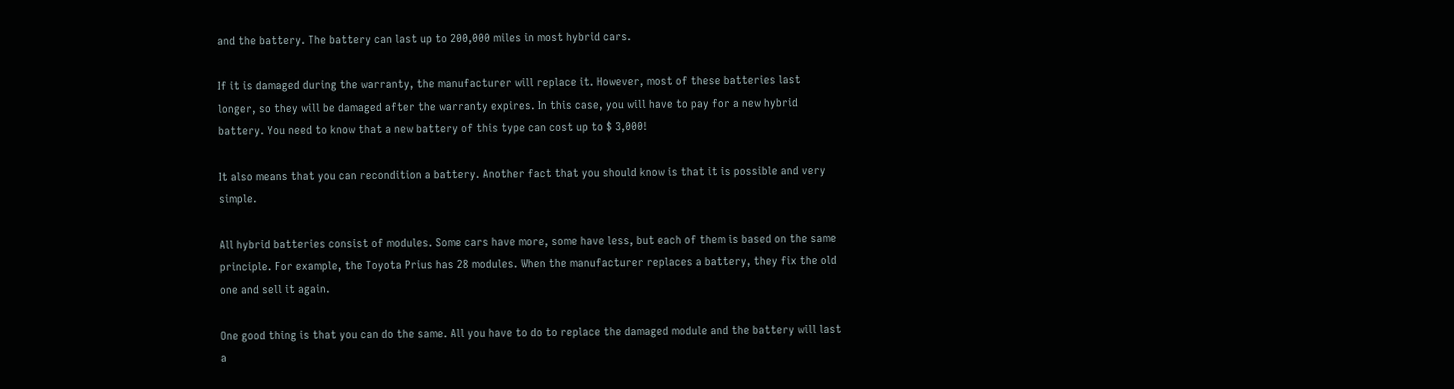and the battery. The battery can last up to 200,000 miles in most hybrid cars.

If it is damaged during the warranty, the manufacturer will replace it. However, most of these batteries last longer, so they will be damaged after the warranty expires. In this case, you will have to pay for a new hybrid battery. You need to know that a new battery of this type can cost up to $ 3,000!

It also means that you can recondition a battery. Another fact that you should know is that it is possible and very simple.

All hybrid batteries consist of modules. Some cars have more, some have less, but each of them is based on the same principle. For example, the Toyota Prius has 28 modules. When the manufacturer replaces a battery, they fix the old one and sell it again.

One good thing is that you can do the same. All you have to do to replace the damaged module and the battery will last a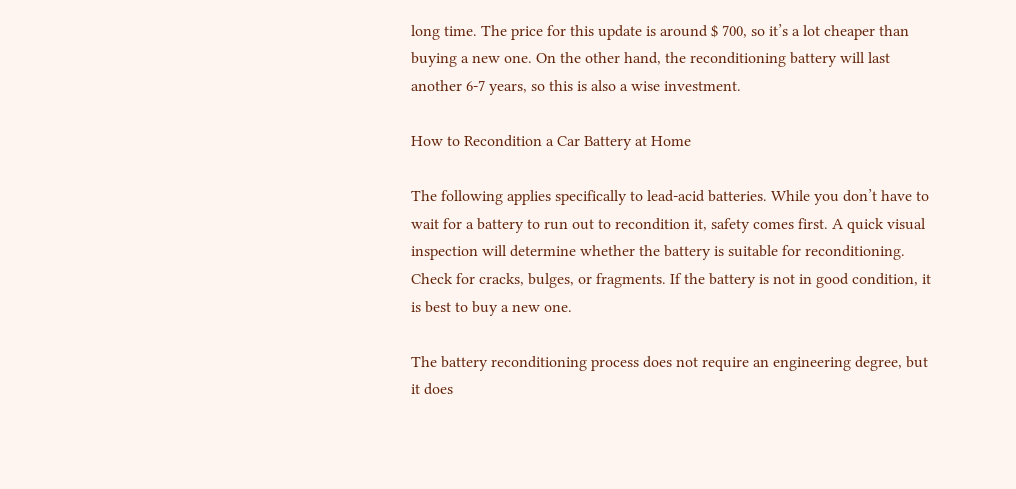long time. The price for this update is around $ 700, so it’s a lot cheaper than buying a new one. On the other hand, the reconditioning battery will last another 6-7 years, so this is also a wise investment.

How to Recondition a Car Battery at Home

The following applies specifically to lead-acid batteries. While you don’t have to wait for a battery to run out to recondition it, safety comes first. A quick visual inspection will determine whether the battery is suitable for reconditioning. Check for cracks, bulges, or fragments. If the battery is not in good condition, it is best to buy a new one.

The battery reconditioning process does not require an engineering degree, but it does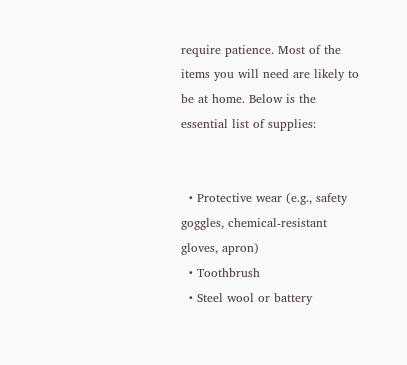require patience. Most of the items you will need are likely to be at home. Below is the essential list of supplies:


  • Protective wear (e.g., safety goggles, chemical-resistant gloves, apron)
  • Toothbrush
  • Steel wool or battery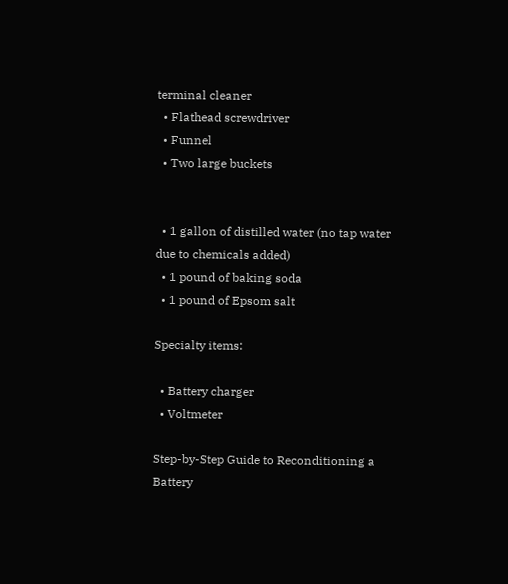terminal cleaner
  • Flathead screwdriver
  • Funnel
  • Two large buckets


  • 1 gallon of distilled water (no tap water due to chemicals added)
  • 1 pound of baking soda
  • 1 pound of Epsom salt

Specialty items:

  • Battery charger
  • Voltmeter

Step-by-Step Guide to Reconditioning a Battery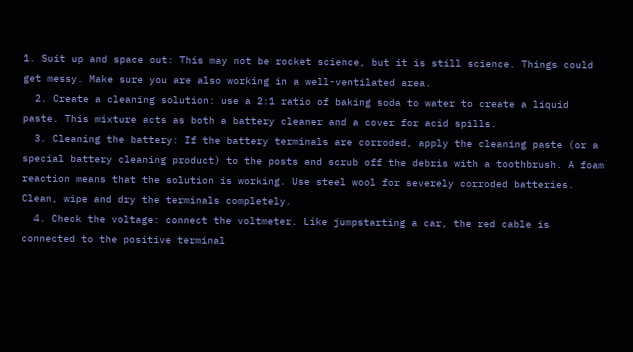1. Suit up and space out: This may not be rocket science, but it is still science. Things could get messy. Make sure you are also working in a well-ventilated area.
  2. Create a cleaning solution: use a 2:1 ratio of baking soda to water to create a liquid paste. This mixture acts as both a battery cleaner and a cover for acid spills.
  3. Cleaning the battery: If the battery terminals are corroded, apply the cleaning paste (or a special battery cleaning product) to the posts and scrub off the debris with a toothbrush. A foam reaction means that the solution is working. Use steel wool for severely corroded batteries. Clean, wipe and dry the terminals completely.
  4. Check the voltage: connect the voltmeter. Like jumpstarting a car, the red cable is connected to the positive terminal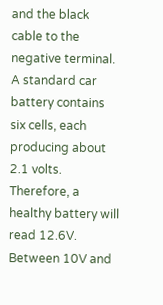and the black cable to the negative terminal. A standard car battery contains six cells, each producing about 2.1 volts. Therefore, a healthy battery will read 12.6V. Between 10V and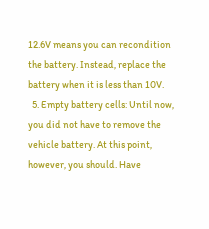12.6V means you can recondition the battery. Instead, replace the battery when it is less than 10V.
  5. Empty battery cells: Until now, you did not have to remove the vehicle battery. At this point, however, you should. Have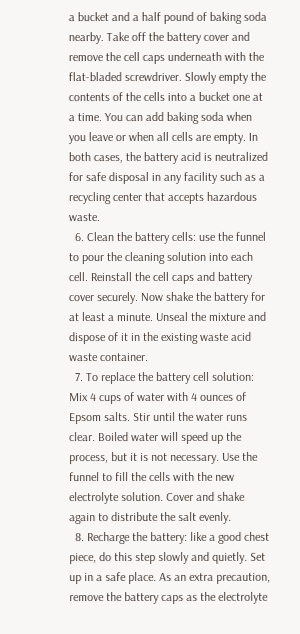a bucket and a half pound of baking soda nearby. Take off the battery cover and remove the cell caps underneath with the flat-bladed screwdriver. Slowly empty the contents of the cells into a bucket one at a time. You can add baking soda when you leave or when all cells are empty. In both cases, the battery acid is neutralized for safe disposal in any facility such as a recycling center that accepts hazardous waste.
  6. Clean the battery cells: use the funnel to pour the cleaning solution into each cell. Reinstall the cell caps and battery cover securely. Now shake the battery for at least a minute. Unseal the mixture and dispose of it in the existing waste acid waste container.
  7. To replace the battery cell solution: Mix 4 cups of water with 4 ounces of Epsom salts. Stir until the water runs clear. Boiled water will speed up the process, but it is not necessary. Use the funnel to fill the cells with the new electrolyte solution. Cover and shake again to distribute the salt evenly.
  8. Recharge the battery: like a good chest piece, do this step slowly and quietly. Set up in a safe place. As an extra precaution, remove the battery caps as the electrolyte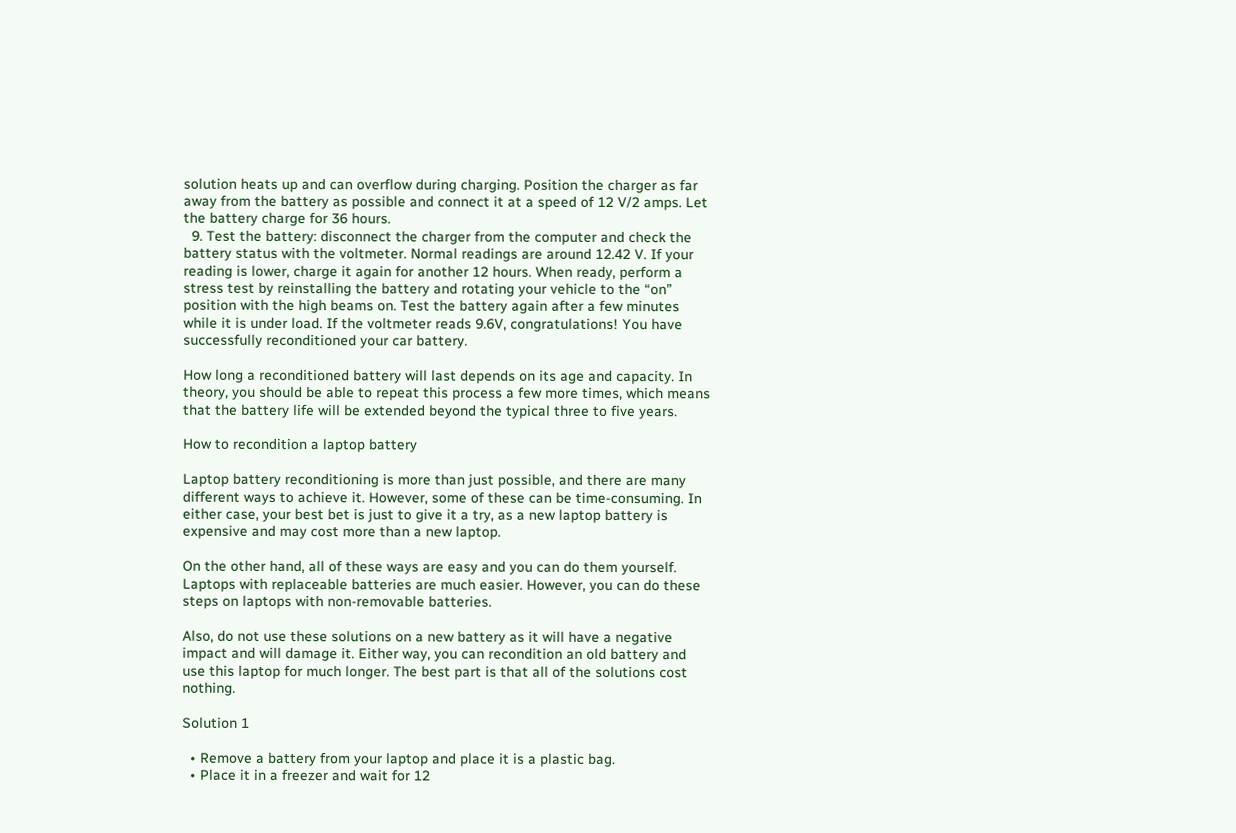solution heats up and can overflow during charging. Position the charger as far away from the battery as possible and connect it at a speed of 12 V/2 amps. Let the battery charge for 36 hours.
  9. Test the battery: disconnect the charger from the computer and check the battery status with the voltmeter. Normal readings are around 12.42 V. If your reading is lower, charge it again for another 12 hours. When ready, perform a stress test by reinstalling the battery and rotating your vehicle to the “on” position with the high beams on. Test the battery again after a few minutes while it is under load. If the voltmeter reads 9.6V, congratulations! You have successfully reconditioned your car battery.

How long a reconditioned battery will last depends on its age and capacity. In theory, you should be able to repeat this process a few more times, which means that the battery life will be extended beyond the typical three to five years.

How to recondition a laptop battery

Laptop battery reconditioning is more than just possible, and there are many different ways to achieve it. However, some of these can be time-consuming. In either case, your best bet is just to give it a try, as a new laptop battery is expensive and may cost more than a new laptop.

On the other hand, all of these ways are easy and you can do them yourself. Laptops with replaceable batteries are much easier. However, you can do these steps on laptops with non-removable batteries.

Also, do not use these solutions on a new battery as it will have a negative impact and will damage it. Either way, you can recondition an old battery and use this laptop for much longer. The best part is that all of the solutions cost nothing.

Solution 1

  • Remove a battery from your laptop and place it is a plastic bag.
  • Place it in a freezer and wait for 12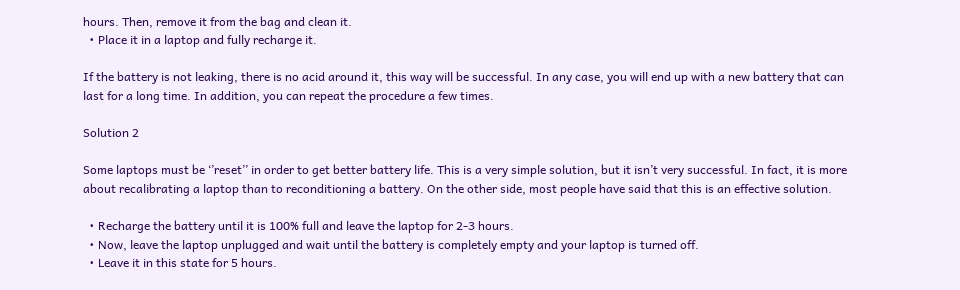hours. Then, remove it from the bag and clean it.
  • Place it in a laptop and fully recharge it.

If the battery is not leaking, there is no acid around it, this way will be successful. In any case, you will end up with a new battery that can last for a long time. In addition, you can repeat the procedure a few times.

Solution 2

Some laptops must be ‘’reset’’ in order to get better battery life. This is a very simple solution, but it isn’t very successful. In fact, it is more about recalibrating a laptop than to reconditioning a battery. On the other side, most people have said that this is an effective solution.

  • Recharge the battery until it is 100% full and leave the laptop for 2-3 hours.
  • Now, leave the laptop unplugged and wait until the battery is completely empty and your laptop is turned off.
  • Leave it in this state for 5 hours.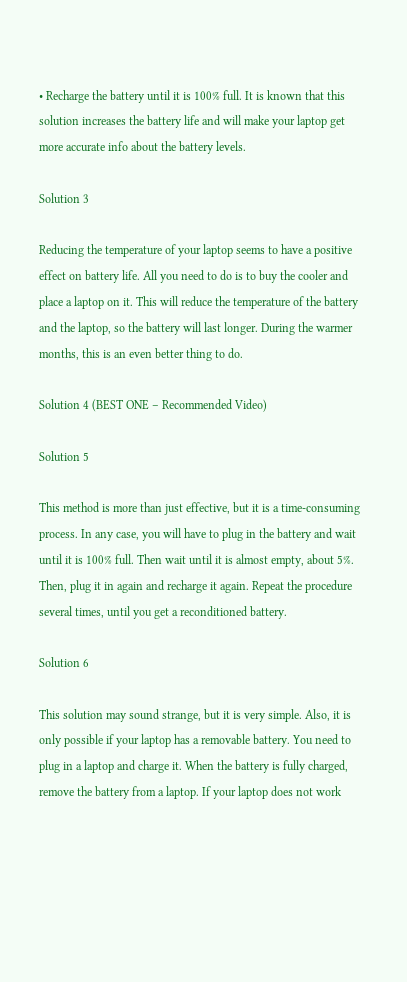• Recharge the battery until it is 100% full. It is known that this solution increases the battery life and will make your laptop get more accurate info about the battery levels.

Solution 3

Reducing the temperature of your laptop seems to have a positive effect on battery life. All you need to do is to buy the cooler and place a laptop on it. This will reduce the temperature of the battery and the laptop, so the battery will last longer. During the warmer months, this is an even better thing to do.

Solution 4 (BEST ONE – Recommended Video)

Solution 5

This method is more than just effective, but it is a time-consuming process. In any case, you will have to plug in the battery and wait until it is 100% full. Then wait until it is almost empty, about 5%. Then, plug it in again and recharge it again. Repeat the procedure several times, until you get a reconditioned battery.

Solution 6

This solution may sound strange, but it is very simple. Also, it is only possible if your laptop has a removable battery. You need to plug in a laptop and charge it. When the battery is fully charged, remove the battery from a laptop. If your laptop does not work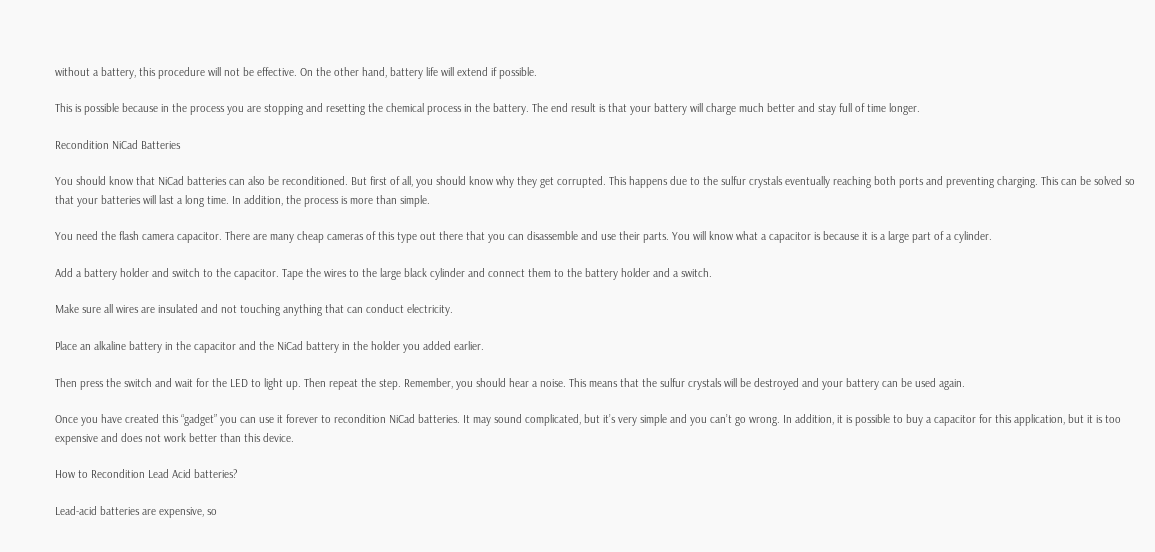without a battery, this procedure will not be effective. On the other hand, battery life will extend if possible.

This is possible because in the process you are stopping and resetting the chemical process in the battery. The end result is that your battery will charge much better and stay full of time longer.

Recondition NiCad Batteries

You should know that NiCad batteries can also be reconditioned. But first of all, you should know why they get corrupted. This happens due to the sulfur crystals eventually reaching both ports and preventing charging. This can be solved so that your batteries will last a long time. In addition, the process is more than simple.

You need the flash camera capacitor. There are many cheap cameras of this type out there that you can disassemble and use their parts. You will know what a capacitor is because it is a large part of a cylinder.

Add a battery holder and switch to the capacitor. Tape the wires to the large black cylinder and connect them to the battery holder and a switch.

Make sure all wires are insulated and not touching anything that can conduct electricity.

Place an alkaline battery in the capacitor and the NiCad battery in the holder you added earlier.

Then press the switch and wait for the LED to light up. Then repeat the step. Remember, you should hear a noise. This means that the sulfur crystals will be destroyed and your battery can be used again.

Once you have created this “gadget” you can use it forever to recondition NiCad batteries. It may sound complicated, but it’s very simple and you can’t go wrong. In addition, it is possible to buy a capacitor for this application, but it is too expensive and does not work better than this device.

How to Recondition Lead Acid batteries?

Lead-acid batteries are expensive, so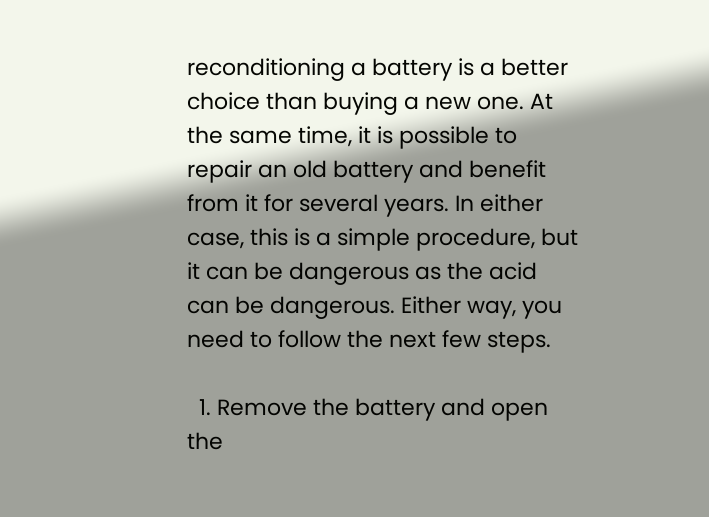reconditioning a battery is a better choice than buying a new one. At the same time, it is possible to repair an old battery and benefit from it for several years. In either case, this is a simple procedure, but it can be dangerous as the acid can be dangerous. Either way, you need to follow the next few steps.

  1. Remove the battery and open the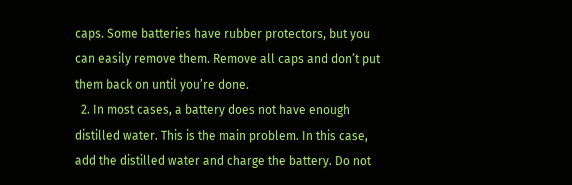caps. Some batteries have rubber protectors, but you can easily remove them. Remove all caps and don’t put them back on until you’re done.
  2. In most cases, a battery does not have enough distilled water. This is the main problem. In this case, add the distilled water and charge the battery. Do not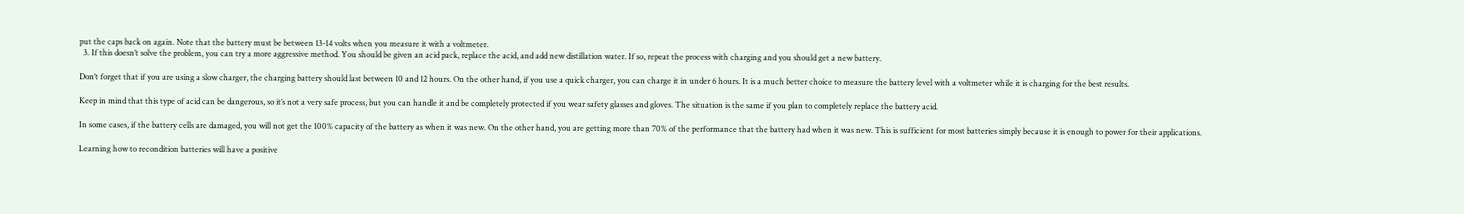put the caps back on again. Note that the battery must be between 13-14 volts when you measure it with a voltmeter.
  3. If this doesn’t solve the problem, you can try a more aggressive method. You should be given an acid pack, replace the acid, and add new distillation water. If so, repeat the process with charging and you should get a new battery.

Don’t forget that if you are using a slow charger, the charging battery should last between 10 and 12 hours. On the other hand, if you use a quick charger, you can charge it in under 6 hours. It is a much better choice to measure the battery level with a voltmeter while it is charging for the best results.

Keep in mind that this type of acid can be dangerous, so it’s not a very safe process, but you can handle it and be completely protected if you wear safety glasses and gloves. The situation is the same if you plan to completely replace the battery acid.

In some cases, if the battery cells are damaged, you will not get the 100% capacity of the battery as when it was new. On the other hand, you are getting more than 70% of the performance that the battery had when it was new. This is sufficient for most batteries simply because it is enough to power for their applications.

Learning how to recondition batteries will have a positive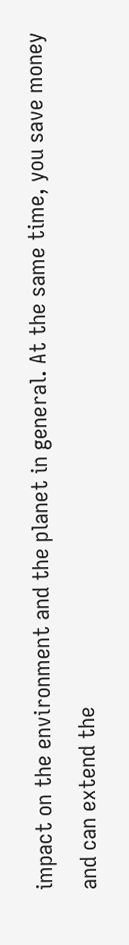impact on the environment and the planet in general. At the same time, you save money and can extend the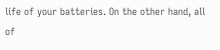life of your batteries. On the other hand, all of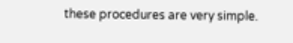these procedures are very simple.